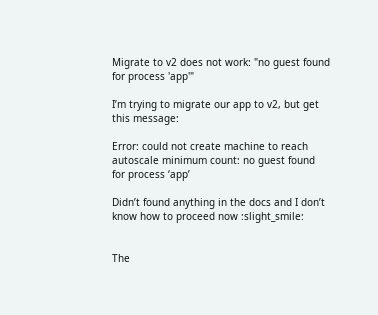Migrate to v2 does not work: "no guest found for process 'app'"

I’m trying to migrate our app to v2, but get this message:

Error: could not create machine to reach autoscale minimum count: no guest found for process ‘app’

Didn’t found anything in the docs and I don’t know how to proceed now :slight_smile:


The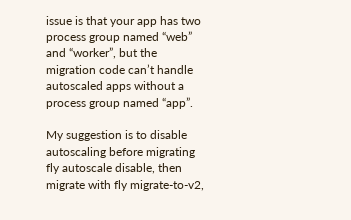issue is that your app has two process group named “web” and “worker”, but the migration code can’t handle autoscaled apps without a process group named “app”.

My suggestion is to disable autoscaling before migrating fly autoscale disable, then migrate with fly migrate-to-v2,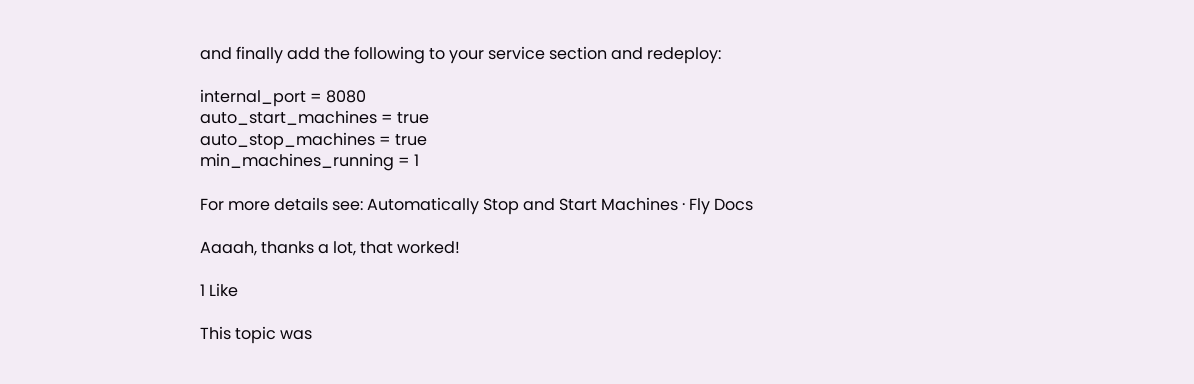and finally add the following to your service section and redeploy:

internal_port = 8080
auto_start_machines = true
auto_stop_machines = true
min_machines_running = 1

For more details see: Automatically Stop and Start Machines · Fly Docs

Aaaah, thanks a lot, that worked!

1 Like

This topic was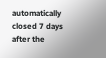automatically closed 7 days after the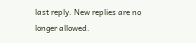last reply. New replies are no longer allowed.